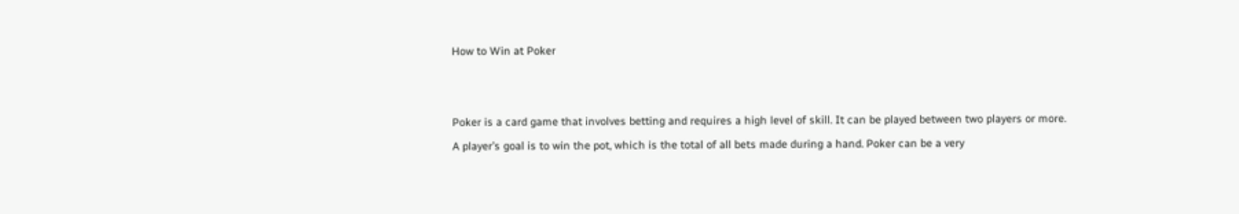How to Win at Poker


Poker is a card game that involves betting and requires a high level of skill. It can be played between two players or more. A player’s goal is to win the pot, which is the total of all bets made during a hand. Poker can be a very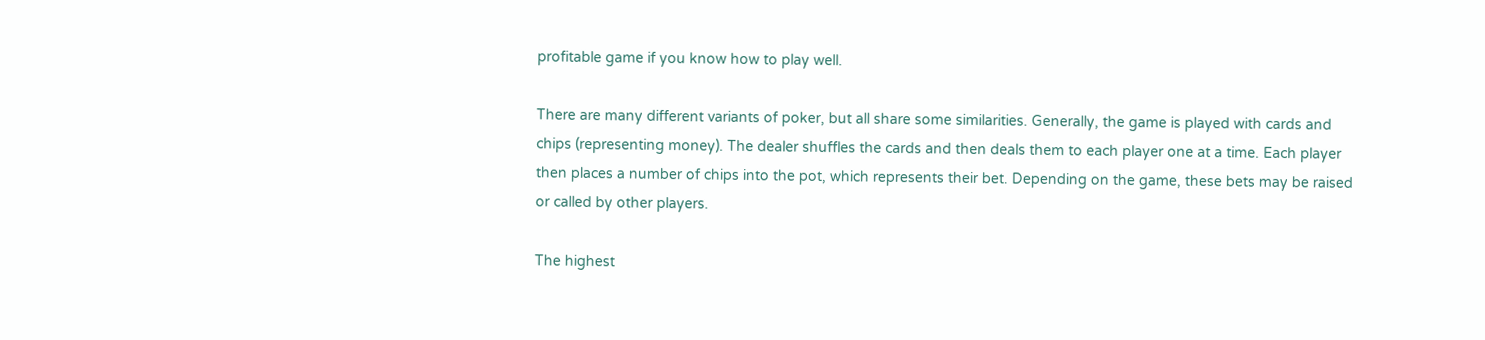profitable game if you know how to play well.

There are many different variants of poker, but all share some similarities. Generally, the game is played with cards and chips (representing money). The dealer shuffles the cards and then deals them to each player one at a time. Each player then places a number of chips into the pot, which represents their bet. Depending on the game, these bets may be raised or called by other players.

The highest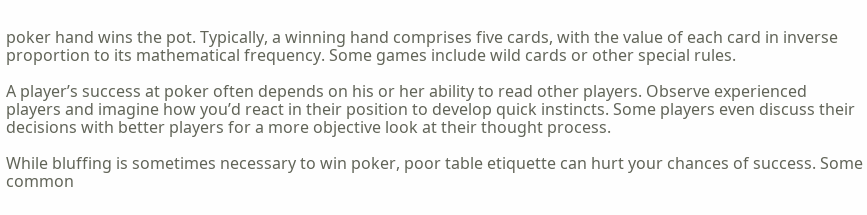poker hand wins the pot. Typically, a winning hand comprises five cards, with the value of each card in inverse proportion to its mathematical frequency. Some games include wild cards or other special rules.

A player’s success at poker often depends on his or her ability to read other players. Observe experienced players and imagine how you’d react in their position to develop quick instincts. Some players even discuss their decisions with better players for a more objective look at their thought process.

While bluffing is sometimes necessary to win poker, poor table etiquette can hurt your chances of success. Some common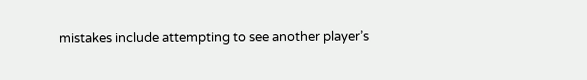mistakes include attempting to see another player’s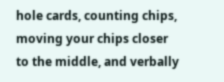hole cards, counting chips, moving your chips closer to the middle, and verbally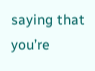saying that you’re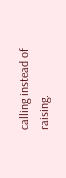calling instead of raising.